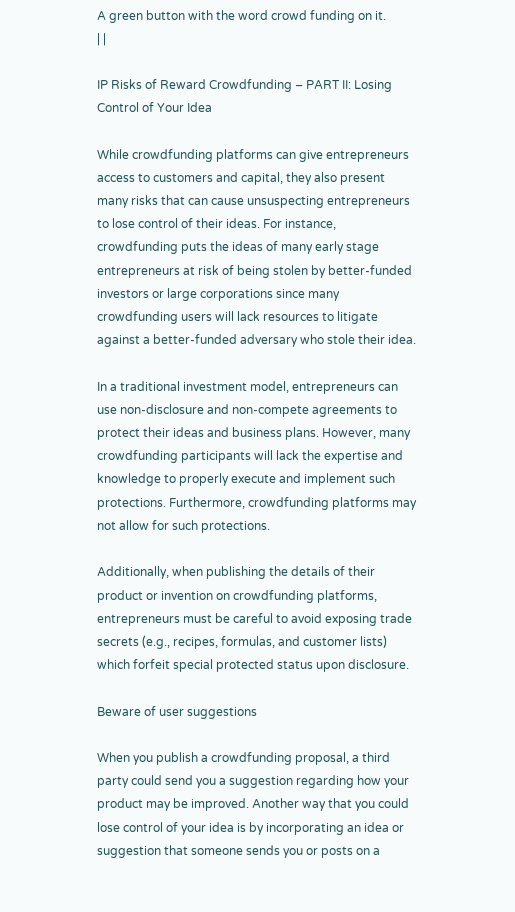A green button with the word crowd funding on it.
| |

IP Risks of Reward Crowdfunding – PART II: Losing Control of Your Idea

While crowdfunding platforms can give entrepreneurs access to customers and capital, they also present many risks that can cause unsuspecting entrepreneurs to lose control of their ideas. For instance, crowdfunding puts the ideas of many early stage entrepreneurs at risk of being stolen by better-funded investors or large corporations since many crowdfunding users will lack resources to litigate against a better-funded adversary who stole their idea.

In a traditional investment model, entrepreneurs can use non-disclosure and non-compete agreements to protect their ideas and business plans. However, many crowdfunding participants will lack the expertise and knowledge to properly execute and implement such protections. Furthermore, crowdfunding platforms may not allow for such protections.

Additionally, when publishing the details of their product or invention on crowdfunding platforms, entrepreneurs must be careful to avoid exposing trade secrets (e.g., recipes, formulas, and customer lists) which forfeit special protected status upon disclosure.

Beware of user suggestions

When you publish a crowdfunding proposal, a third party could send you a suggestion regarding how your product may be improved. Another way that you could lose control of your idea is by incorporating an idea or suggestion that someone sends you or posts on a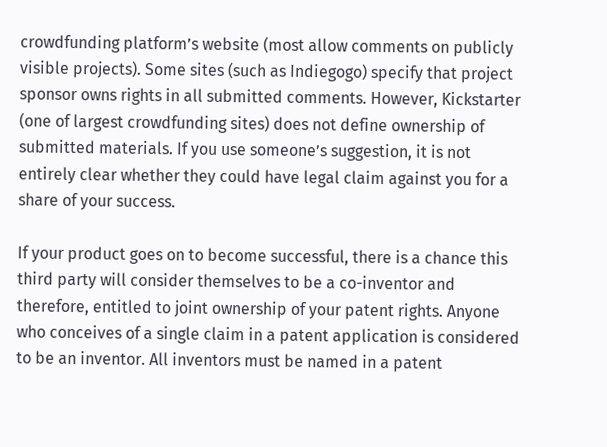crowdfunding platform’s website (most allow comments on publicly visible projects). Some sites (such as Indiegogo) specify that project sponsor owns rights in all submitted comments. However, Kickstarter (one of largest crowdfunding sites) does not define ownership of submitted materials. If you use someone’s suggestion, it is not entirely clear whether they could have legal claim against you for a share of your success.

If your product goes on to become successful, there is a chance this third party will consider themselves to be a co-inventor and therefore, entitled to joint ownership of your patent rights. Anyone who conceives of a single claim in a patent application is considered to be an inventor. All inventors must be named in a patent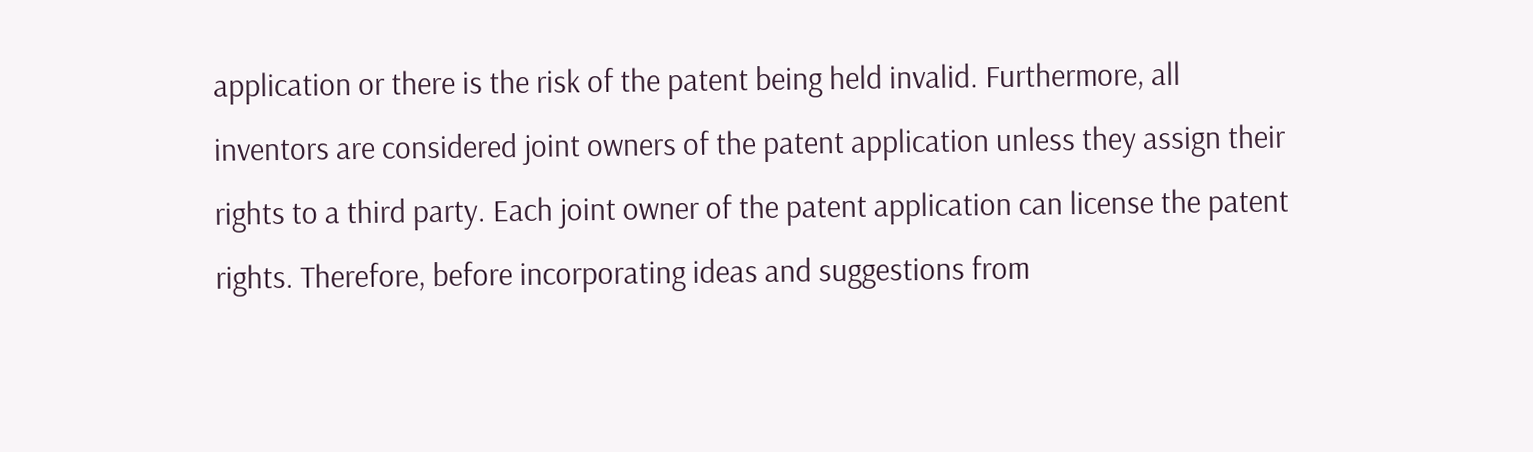application or there is the risk of the patent being held invalid. Furthermore, all inventors are considered joint owners of the patent application unless they assign their rights to a third party. Each joint owner of the patent application can license the patent rights. Therefore, before incorporating ideas and suggestions from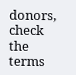donors, check the terms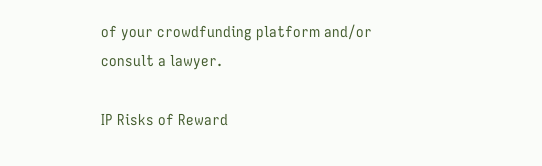of your crowdfunding platform and/or consult a lawyer.

IP Risks of Reward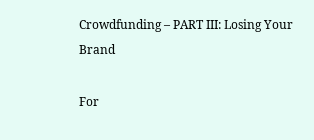Crowdfunding – PART III: Losing Your Brand

For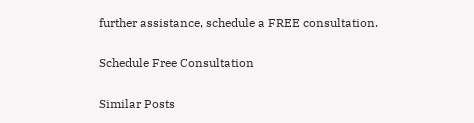further assistance, schedule a FREE consultation.

Schedule Free Consultation

Similar Posts